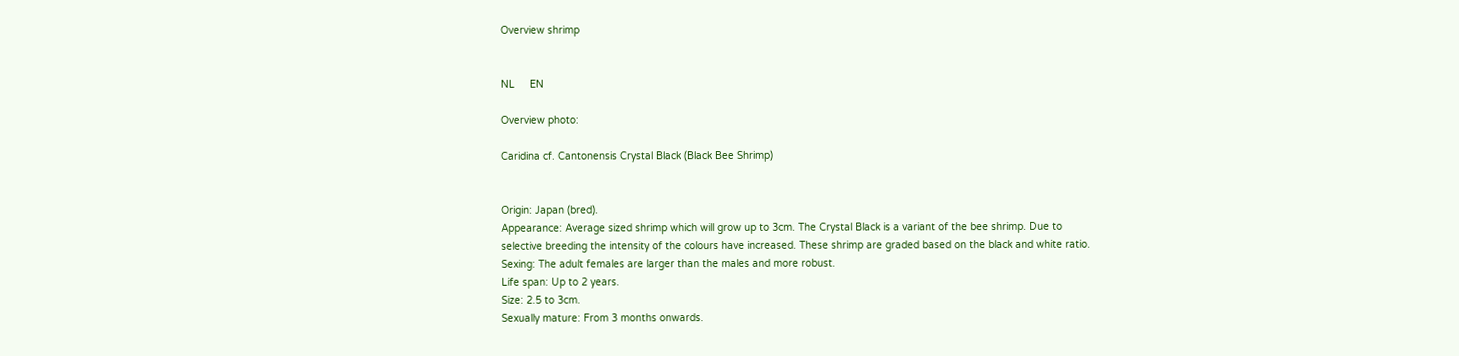Overview shrimp


NL     EN

Overview photo:

Caridina cf. Cantonensis Crystal Black (Black Bee Shrimp)


Origin: Japan (bred).
Appearance: Average sized shrimp which will grow up to 3cm. The Crystal Black is a variant of the bee shrimp. Due to selective breeding the intensity of the colours have increased. These shrimp are graded based on the black and white ratio.
Sexing: The adult females are larger than the males and more robust.
Life span: Up to 2 years.
Size: 2.5 to 3cm.
Sexually mature: From 3 months onwards.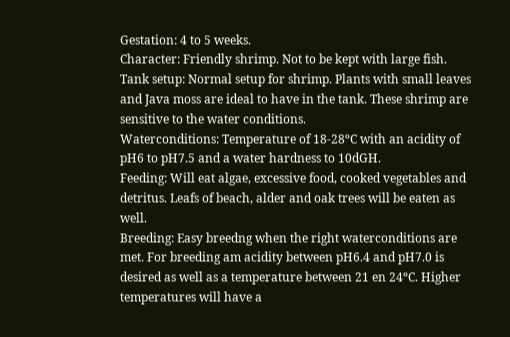Gestation: 4 to 5 weeks.
Character: Friendly shrimp. Not to be kept with large fish.
Tank setup: Normal setup for shrimp. Plants with small leaves and Java moss are ideal to have in the tank. These shrimp are sensitive to the water conditions.
Waterconditions: Temperature of 18-28ºC with an acidity of pH6 to pH7.5 and a water hardness to 10dGH.
Feeding: Will eat algae, excessive food, cooked vegetables and detritus. Leafs of beach, alder and oak trees will be eaten as well.
Breeding: Easy breedng when the right waterconditions are met. For breeding am acidity between pH6.4 and pH7.0 is desired as well as a temperature between 21 en 24ºC. Higher temperatures will have a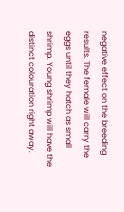negative effect on the breeding results. The female will carry the eggs until they hatch as small shrimp. Young shrimp will have the distinct colouration right away.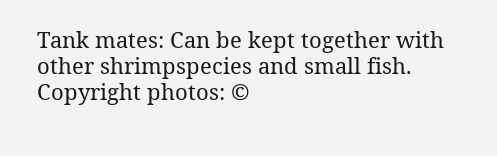Tank mates: Can be kept together with other shrimpspecies and small fish.
Copyright photos: ©